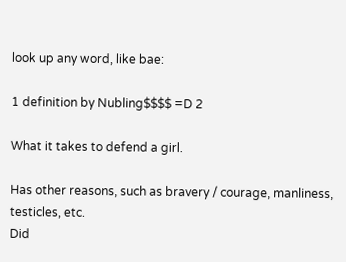look up any word, like bae:

1 definition by Nubling$$$$ =D 2

What it takes to defend a girl.

Has other reasons, such as bravery / courage, manliness, testicles, etc.
Did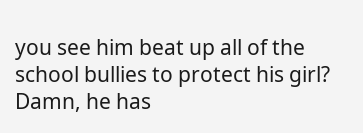you see him beat up all of the school bullies to protect his girl? Damn, he has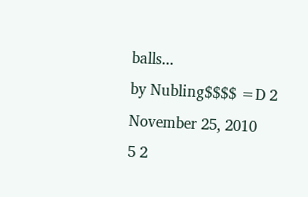balls...
by Nubling$$$$ =D 2 November 25, 2010
5 2